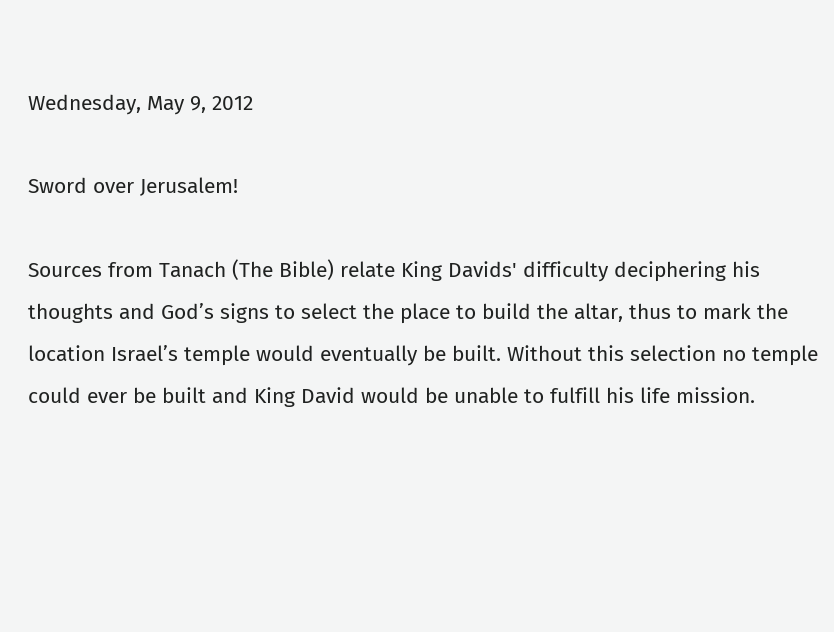Wednesday, May 9, 2012

Sword over Jerusalem!

Sources from Tanach (The Bible) relate King Davids' difficulty deciphering his thoughts and God’s signs to select the place to build the altar, thus to mark the location Israel’s temple would eventually be built. Without this selection no temple could ever be built and King David would be unable to fulfill his life mission.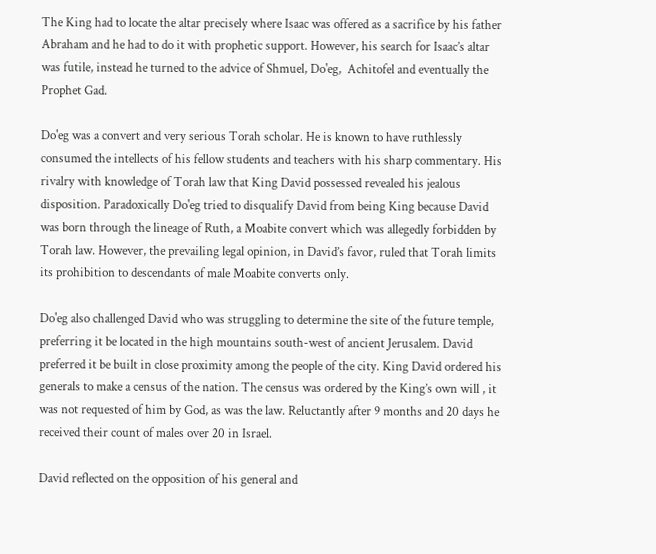The King had to locate the altar precisely where Isaac was offered as a sacrifice by his father Abraham and he had to do it with prophetic support. However, his search for Isaac’s altar was futile, instead he turned to the advice of Shmuel, Do'eg,  Achitofel and eventually the Prophet Gad.

Do'eg was a convert and very serious Torah scholar. He is known to have ruthlessly consumed the intellects of his fellow students and teachers with his sharp commentary. His rivalry with knowledge of Torah law that King David possessed revealed his jealous disposition. Paradoxically Do'eg tried to disqualify David from being King because David was born through the lineage of Ruth, a Moabite convert which was allegedly forbidden by Torah law. However, the prevailing legal opinion, in David’s favor, ruled that Torah limits its prohibition to descendants of male Moabite converts only.

Do'eg also challenged David who was struggling to determine the site of the future temple, preferring it be located in the high mountains south-west of ancient Jerusalem. David preferred it be built in close proximity among the people of the city. King David ordered his generals to make a census of the nation. The census was ordered by the King’s own will , it was not requested of him by God, as was the law. Reluctantly after 9 months and 20 days he received their count of males over 20 in Israel.

David reflected on the opposition of his general and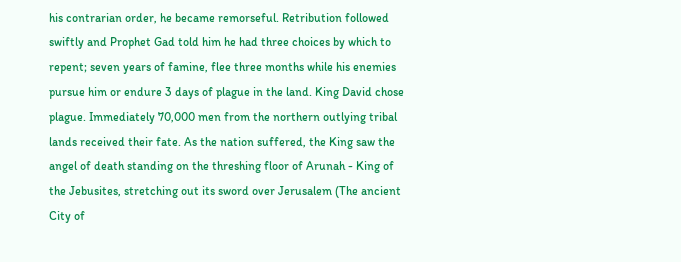his contrarian order, he became remorseful. Retribution followed swiftly and Prophet Gad told him he had three choices by which to repent; seven years of famine, flee three months while his enemies pursue him or endure 3 days of plague in the land. King David chose plague. Immediately 70,000 men from the northern outlying tribal lands received their fate. As the nation suffered, the King saw the angel of death standing on the threshing floor of Arunah - King of the Jebusites, stretching out its sword over Jerusalem (The ancient City of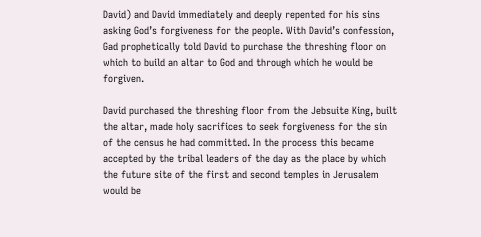David) and David immediately and deeply repented for his sins asking God’s forgiveness for the people. With David’s confession, Gad prophetically told David to purchase the threshing floor on which to build an altar to God and through which he would be forgiven.

David purchased the threshing floor from the Jebsuite King, built the altar, made holy sacrifices to seek forgiveness for the sin of the census he had committed. In the process this became accepted by the tribal leaders of the day as the place by which the future site of the first and second temples in Jerusalem would be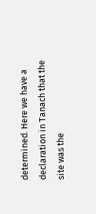determined. Here we have a declaration in Tanach that the site was the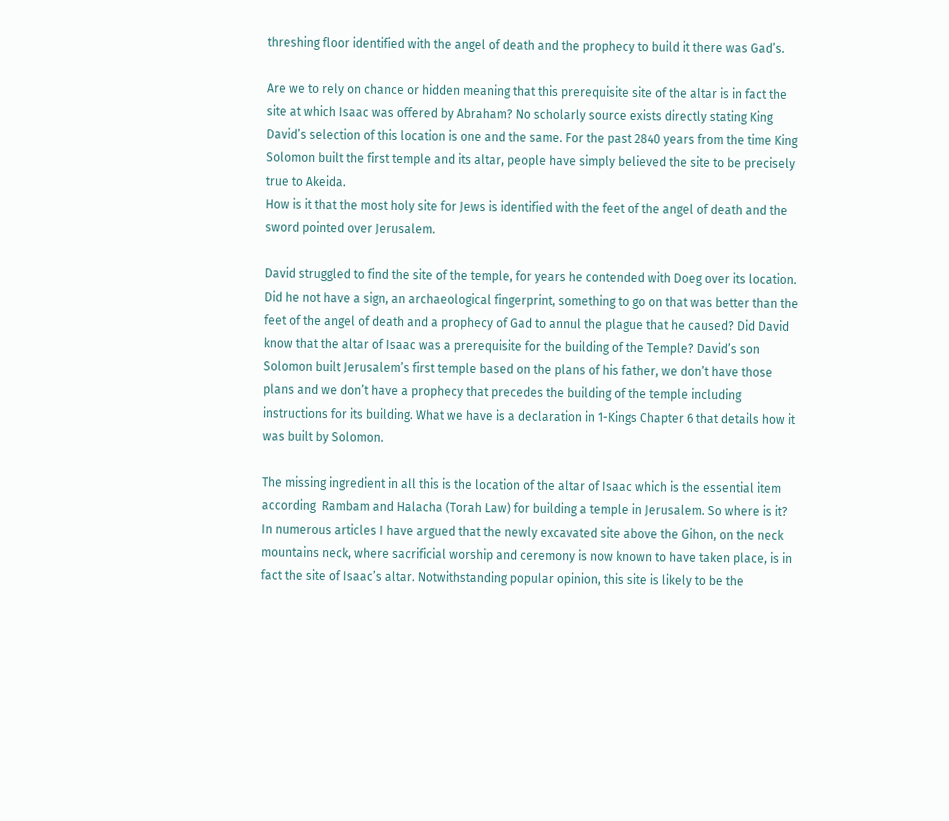threshing floor identified with the angel of death and the prophecy to build it there was Gad’s.

Are we to rely on chance or hidden meaning that this prerequisite site of the altar is in fact the site at which Isaac was offered by Abraham? No scholarly source exists directly stating King David’s selection of this location is one and the same. For the past 2840 years from the time King Solomon built the first temple and its altar, people have simply believed the site to be precisely true to Akeida.
How is it that the most holy site for Jews is identified with the feet of the angel of death and the sword pointed over Jerusalem.

David struggled to find the site of the temple, for years he contended with Doeg over its location. Did he not have a sign, an archaeological fingerprint, something to go on that was better than the feet of the angel of death and a prophecy of Gad to annul the plague that he caused? Did David know that the altar of Isaac was a prerequisite for the building of the Temple? David’s son Solomon built Jerusalem’s first temple based on the plans of his father, we don’t have those plans and we don’t have a prophecy that precedes the building of the temple including instructions for its building. What we have is a declaration in 1-Kings Chapter 6 that details how it was built by Solomon.

The missing ingredient in all this is the location of the altar of Isaac which is the essential item according  Rambam and Halacha (Torah Law) for building a temple in Jerusalem. So where is it? In numerous articles I have argued that the newly excavated site above the Gihon, on the neck mountains neck, where sacrificial worship and ceremony is now known to have taken place, is in fact the site of Isaac’s altar. Notwithstanding popular opinion, this site is likely to be the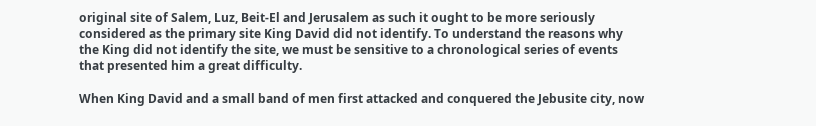original site of Salem, Luz, Beit-El and Jerusalem as such it ought to be more seriously considered as the primary site King David did not identify. To understand the reasons why the King did not identify the site, we must be sensitive to a chronological series of events that presented him a great difficulty.

When King David and a small band of men first attacked and conquered the Jebusite city, now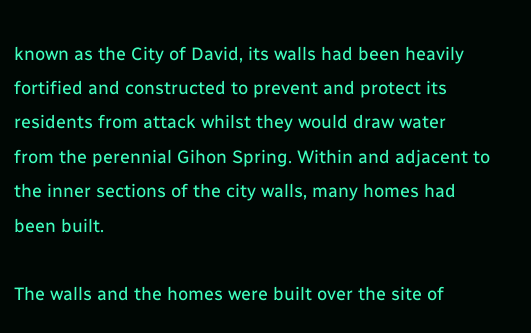known as the City of David, its walls had been heavily fortified and constructed to prevent and protect its residents from attack whilst they would draw water from the perennial Gihon Spring. Within and adjacent to the inner sections of the city walls, many homes had been built.

The walls and the homes were built over the site of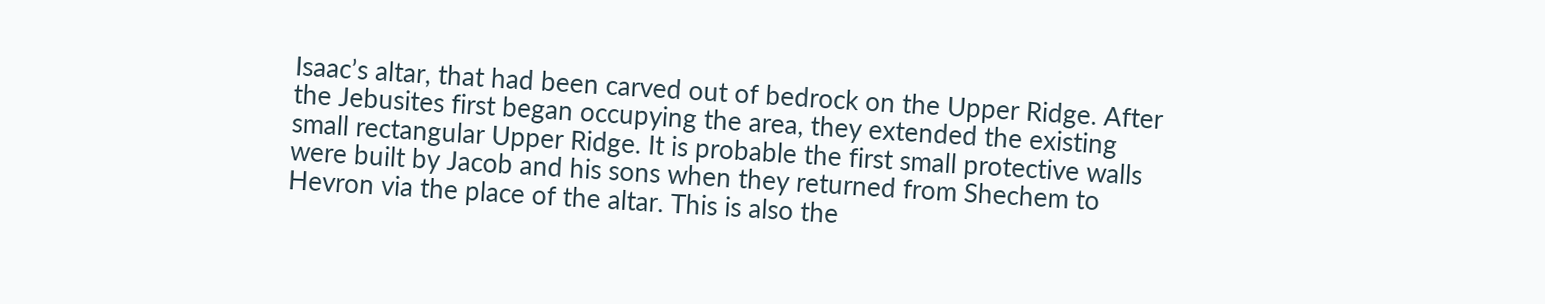Isaac’s altar, that had been carved out of bedrock on the Upper Ridge. After the Jebusites first began occupying the area, they extended the existing small rectangular Upper Ridge. It is probable the first small protective walls were built by Jacob and his sons when they returned from Shechem to Hevron via the place of the altar. This is also the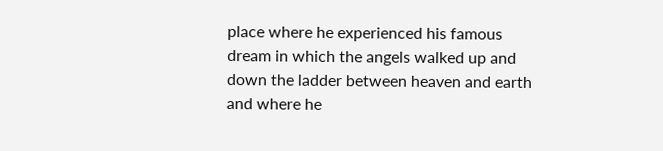place where he experienced his famous dream in which the angels walked up and down the ladder between heaven and earth and where he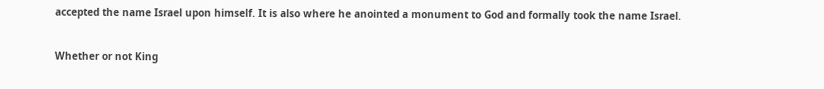accepted the name Israel upon himself. It is also where he anointed a monument to God and formally took the name Israel.

Whether or not King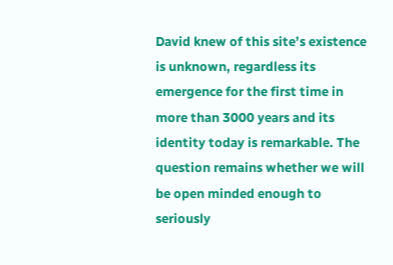David knew of this site’s existence is unknown, regardless its emergence for the first time in more than 3000 years and its identity today is remarkable. The question remains whether we will be open minded enough to seriously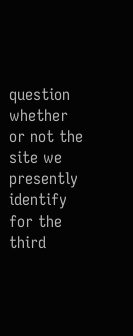question whether or not the site we presently identify for the third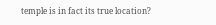temple is in fact its true location?